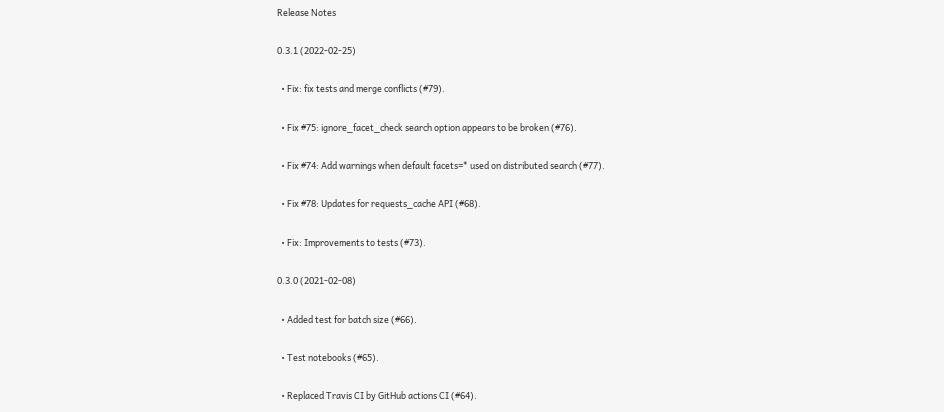Release Notes

0.3.1 (2022-02-25)

  • Fix: fix tests and merge conflicts (#79).

  • Fix #75: ignore_facet_check search option appears to be broken (#76).

  • Fix #74: Add warnings when default facets=* used on distributed search (#77).

  • Fix #78: Updates for requests_cache API (#68).

  • Fix: Improvements to tests (#73).

0.3.0 (2021-02-08)

  • Added test for batch size (#66).

  • Test notebooks (#65).

  • Replaced Travis CI by GitHub actions CI (#64).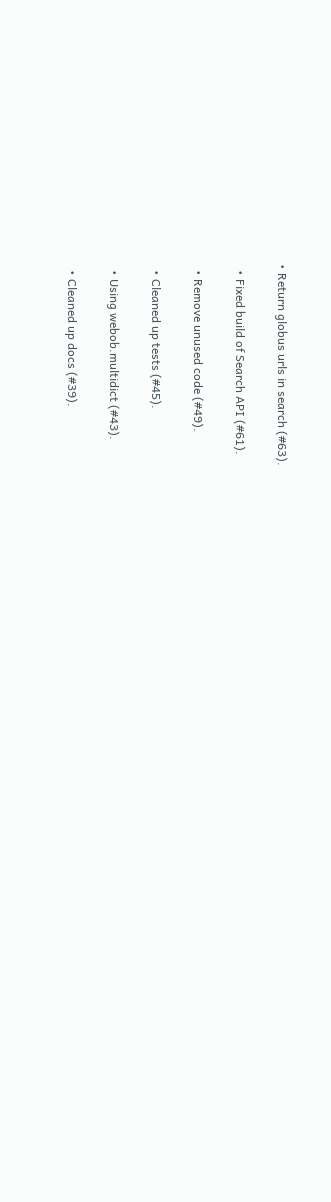• Return globus urls in search (#63).

  • Fixed build of Search API (#61).

  • Remove unused code (#49).

  • Cleaned up tests (#45).

  • Using webob.multidict (#43).

  • Cleaned up docs (#39).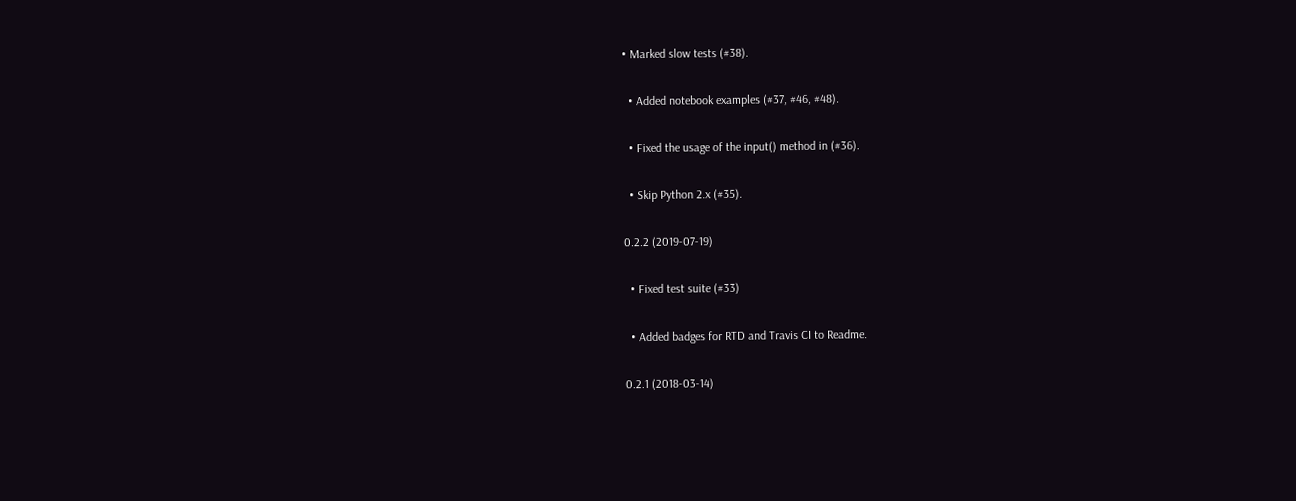• Marked slow tests (#38).

  • Added notebook examples (#37, #46, #48).

  • Fixed the usage of the input() method in (#36).

  • Skip Python 2.x (#35).

0.2.2 (2019-07-19)

  • Fixed test suite (#33)

  • Added badges for RTD and Travis CI to Readme.

0.2.1 (2018-03-14)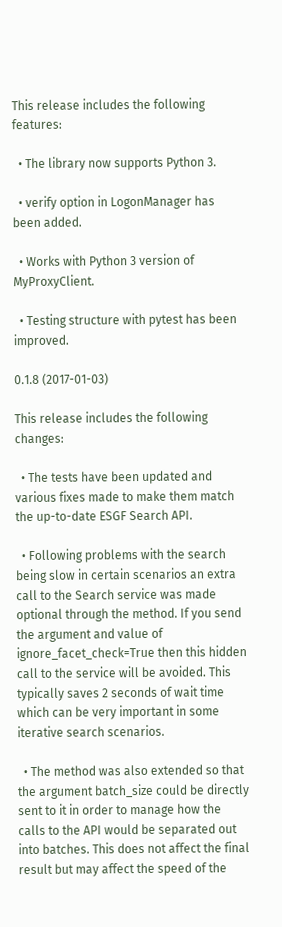This release includes the following features:

  • The library now supports Python 3.

  • verify option in LogonManager has been added.

  • Works with Python 3 version of MyProxyClient.

  • Testing structure with pytest has been improved.

0.1.8 (2017-01-03)

This release includes the following changes:

  • The tests have been updated and various fixes made to make them match the up-to-date ESGF Search API.

  • Following problems with the search being slow in certain scenarios an extra call to the Search service was made optional through the method. If you send the argument and value of ignore_facet_check=True then this hidden call to the service will be avoided. This typically saves 2 seconds of wait time which can be very important in some iterative search scenarios.

  • The method was also extended so that the argument batch_size could be directly sent to it in order to manage how the calls to the API would be separated out into batches. This does not affect the final result but may affect the speed of the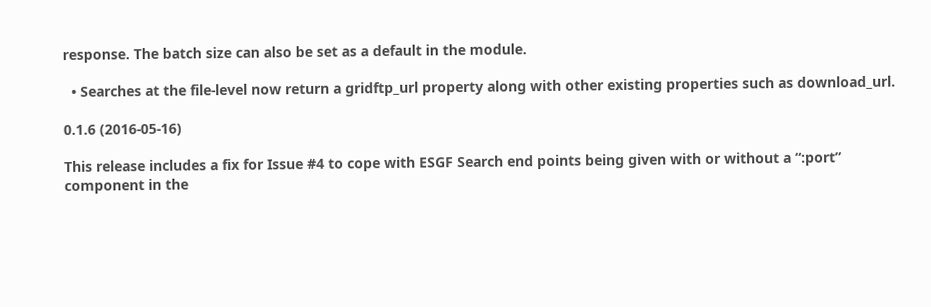response. The batch size can also be set as a default in the module.

  • Searches at the file-level now return a gridftp_url property along with other existing properties such as download_url.

0.1.6 (2016-05-16)

This release includes a fix for Issue #4 to cope with ESGF Search end points being given with or without a “:port” component in the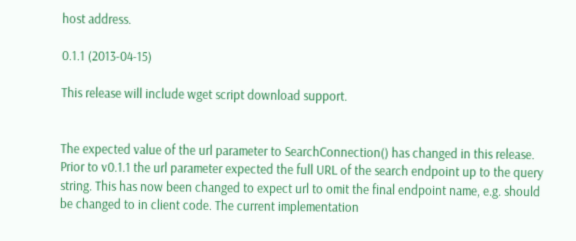host address.

0.1.1 (2013-04-15)

This release will include wget script download support.


The expected value of the url parameter to SearchConnection() has changed in this release. Prior to v0.1.1 the url parameter expected the full URL of the search endpoint up to the query string. This has now been changed to expect url to omit the final endpoint name, e.g. should be changed to in client code. The current implementation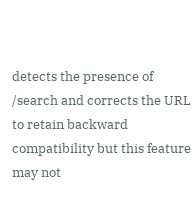detects the presence of /search and corrects the URL to retain backward compatibility but this feature may not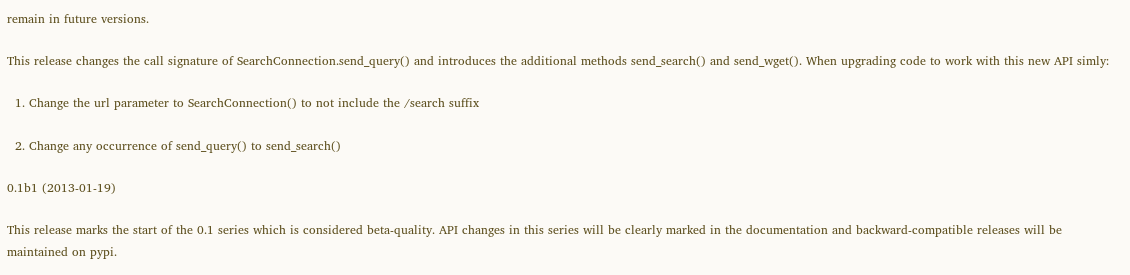remain in future versions.

This release changes the call signature of SearchConnection.send_query() and introduces the additional methods send_search() and send_wget(). When upgrading code to work with this new API simly:

  1. Change the url parameter to SearchConnection() to not include the /search suffix

  2. Change any occurrence of send_query() to send_search()

0.1b1 (2013-01-19)

This release marks the start of the 0.1 series which is considered beta-quality. API changes in this series will be clearly marked in the documentation and backward-compatible releases will be maintained on pypi.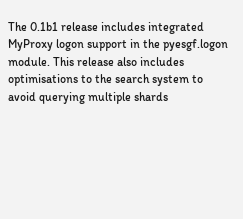The 0.1b1 release includes integrated MyProxy logon support in the pyesgf.logon module. This release also includes optimisations to the search system to avoid querying multiple shards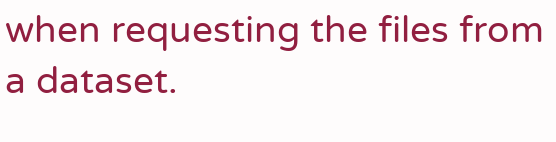when requesting the files from a dataset.